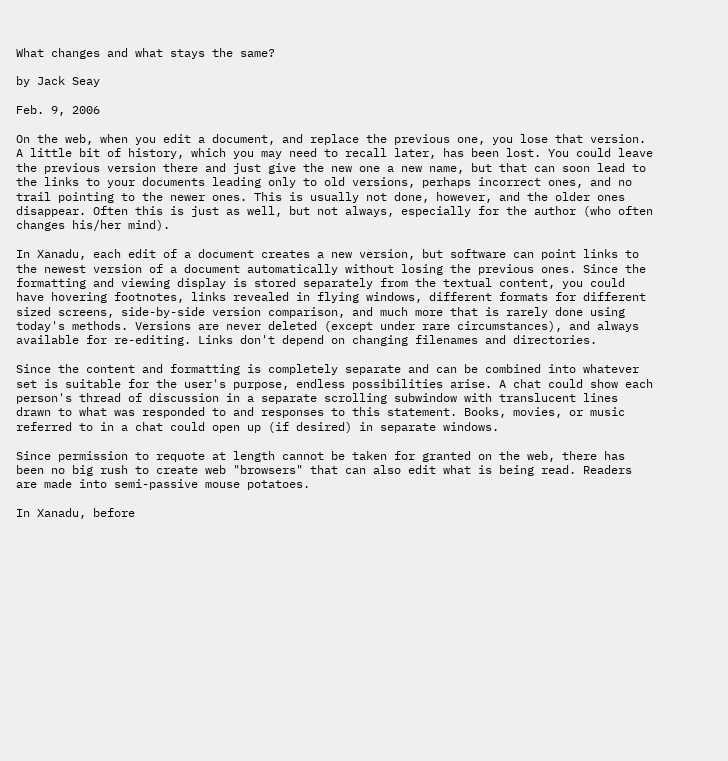What changes and what stays the same?

by Jack Seay

Feb. 9, 2006

On the web, when you edit a document, and replace the previous one, you lose that version. A little bit of history, which you may need to recall later, has been lost. You could leave the previous version there and just give the new one a new name, but that can soon lead to the links to your documents leading only to old versions, perhaps incorrect ones, and no trail pointing to the newer ones. This is usually not done, however, and the older ones disappear. Often this is just as well, but not always, especially for the author (who often changes his/her mind).

In Xanadu, each edit of a document creates a new version, but software can point links to the newest version of a document automatically without losing the previous ones. Since the formatting and viewing display is stored separately from the textual content, you could have hovering footnotes, links revealed in flying windows, different formats for different sized screens, side-by-side version comparison, and much more that is rarely done using today's methods. Versions are never deleted (except under rare circumstances), and always available for re-editing. Links don't depend on changing filenames and directories.

Since the content and formatting is completely separate and can be combined into whatever set is suitable for the user's purpose, endless possibilities arise. A chat could show each person's thread of discussion in a separate scrolling subwindow with translucent lines drawn to what was responded to and responses to this statement. Books, movies, or music referred to in a chat could open up (if desired) in separate windows.

Since permission to requote at length cannot be taken for granted on the web, there has been no big rush to create web "browsers" that can also edit what is being read. Readers are made into semi-passive mouse potatoes.

In Xanadu, before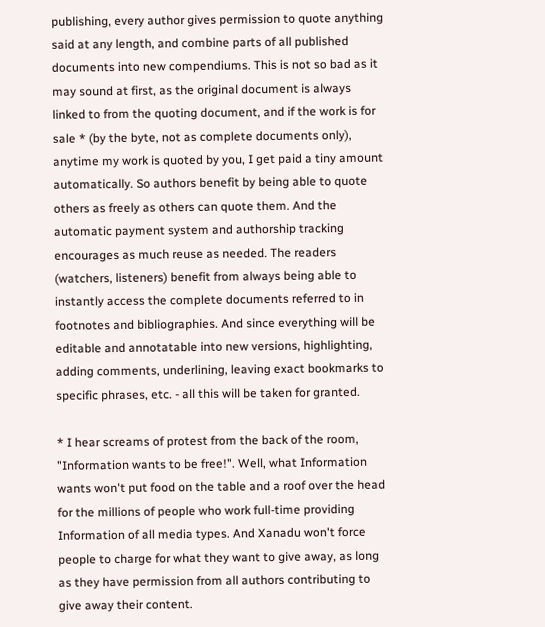publishing, every author gives permission to quote anything said at any length, and combine parts of all published documents into new compendiums. This is not so bad as it may sound at first, as the original document is always linked to from the quoting document, and if the work is for sale * (by the byte, not as complete documents only), anytime my work is quoted by you, I get paid a tiny amount automatically. So authors benefit by being able to quote others as freely as others can quote them. And the automatic payment system and authorship tracking encourages as much reuse as needed. The readers (watchers, listeners) benefit from always being able to instantly access the complete documents referred to in footnotes and bibliographies. And since everything will be editable and annotatable into new versions, highlighting, adding comments, underlining, leaving exact bookmarks to specific phrases, etc. - all this will be taken for granted.

* I hear screams of protest from the back of the room, "Information wants to be free!". Well, what Information wants won't put food on the table and a roof over the head for the millions of people who work full-time providing Information of all media types. And Xanadu won't force people to charge for what they want to give away, as long as they have permission from all authors contributing to give away their content.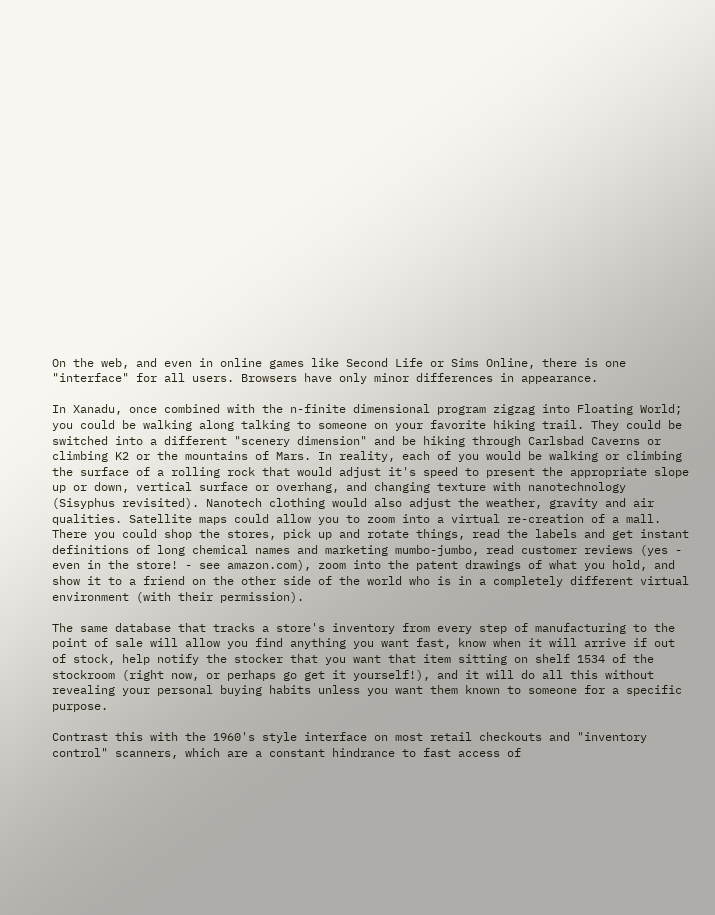On the web, and even in online games like Second Life or Sims Online, there is one "interface" for all users. Browsers have only minor differences in appearance.

In Xanadu, once combined with the n-finite dimensional program zigzag into Floating World; you could be walking along talking to someone on your favorite hiking trail. They could be switched into a different "scenery dimension" and be hiking through Carlsbad Caverns or climbing K2 or the mountains of Mars. In reality, each of you would be walking or climbing the surface of a rolling rock that would adjust it's speed to present the appropriate slope up or down, vertical surface or overhang, and changing texture with nanotechnology (Sisyphus revisited). Nanotech clothing would also adjust the weather, gravity and air qualities. Satellite maps could allow you to zoom into a virtual re-creation of a mall. There you could shop the stores, pick up and rotate things, read the labels and get instant definitions of long chemical names and marketing mumbo-jumbo, read customer reviews (yes - even in the store! - see amazon.com), zoom into the patent drawings of what you hold, and show it to a friend on the other side of the world who is in a completely different virtual environment (with their permission).

The same database that tracks a store's inventory from every step of manufacturing to the point of sale will allow you find anything you want fast, know when it will arrive if out of stock, help notify the stocker that you want that item sitting on shelf 1534 of the stockroom (right now, or perhaps go get it yourself!), and it will do all this without revealing your personal buying habits unless you want them known to someone for a specific purpose.

Contrast this with the 1960's style interface on most retail checkouts and "inventory control" scanners, which are a constant hindrance to fast access of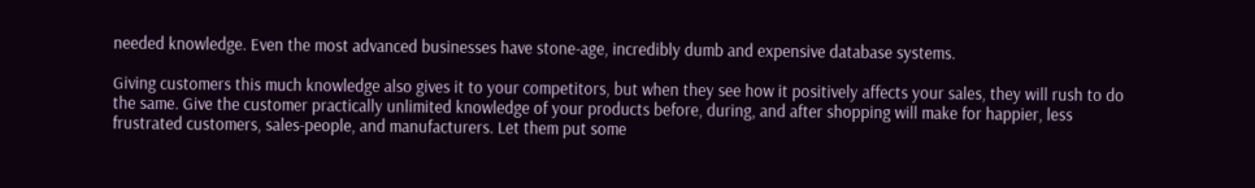needed knowledge. Even the most advanced businesses have stone-age, incredibly dumb and expensive database systems.

Giving customers this much knowledge also gives it to your competitors, but when they see how it positively affects your sales, they will rush to do the same. Give the customer practically unlimited knowledge of your products before, during, and after shopping will make for happier, less frustrated customers, sales-people, and manufacturers. Let them put some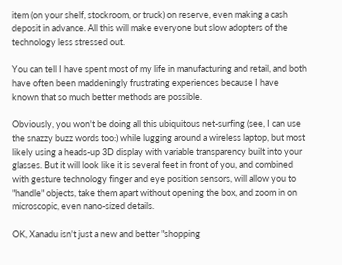item (on your shelf, stockroom, or truck) on reserve, even making a cash deposit in advance. All this will make everyone but slow adopters of the technology less stressed out.

You can tell I have spent most of my life in manufacturing and retail, and both have often been maddeningly frustrating experiences because I have known that so much better methods are possible.

Obviously, you won't be doing all this ubiquitous net-surfing (see, I can use the snazzy buzz words too:) while lugging around a wireless laptop, but most likely using a heads-up 3D display with variable transparency built into your glasses. But it will look like it is several feet in front of you, and combined with gesture technology finger and eye position sensors, will allow you to "handle" objects, take them apart without opening the box, and zoom in on microscopic, even nano-sized details.

OK, Xanadu isn't just a new and better "shopping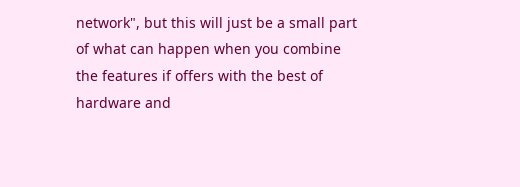network", but this will just be a small part of what can happen when you combine the features if offers with the best of hardware and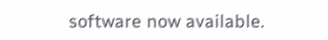software now available.